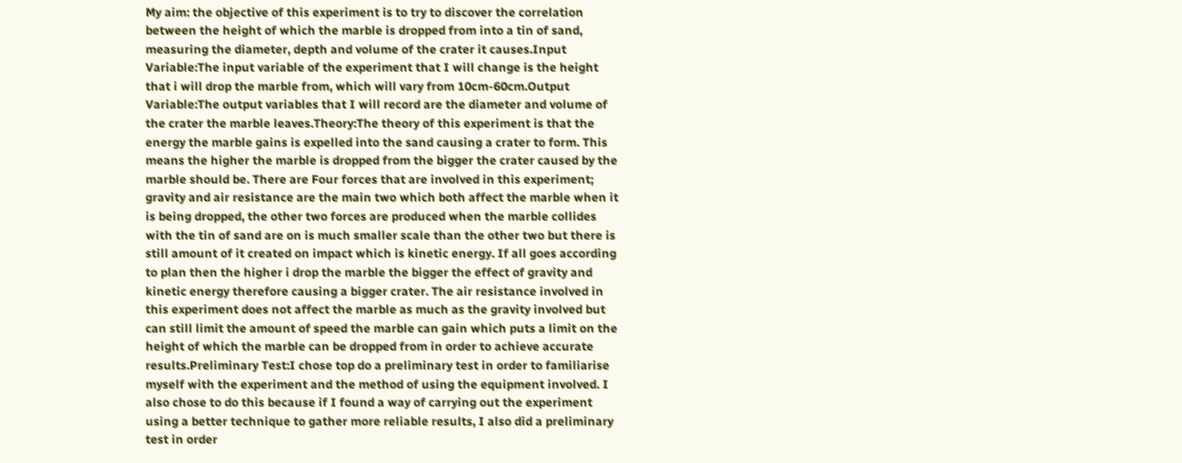My aim: the objective of this experiment is to try to discover the correlation between the height of which the marble is dropped from into a tin of sand, measuring the diameter, depth and volume of the crater it causes.Input Variable:The input variable of the experiment that I will change is the height that i will drop the marble from, which will vary from 10cm-60cm.Output Variable:The output variables that I will record are the diameter and volume of the crater the marble leaves.Theory:The theory of this experiment is that the energy the marble gains is expelled into the sand causing a crater to form. This means the higher the marble is dropped from the bigger the crater caused by the marble should be. There are Four forces that are involved in this experiment; gravity and air resistance are the main two which both affect the marble when it is being dropped, the other two forces are produced when the marble collides with the tin of sand are on is much smaller scale than the other two but there is still amount of it created on impact which is kinetic energy. If all goes according to plan then the higher i drop the marble the bigger the effect of gravity and kinetic energy therefore causing a bigger crater. The air resistance involved in this experiment does not affect the marble as much as the gravity involved but can still limit the amount of speed the marble can gain which puts a limit on the height of which the marble can be dropped from in order to achieve accurate results.Preliminary Test:I chose top do a preliminary test in order to familiarise myself with the experiment and the method of using the equipment involved. I also chose to do this because if I found a way of carrying out the experiment using a better technique to gather more reliable results, I also did a preliminary test in order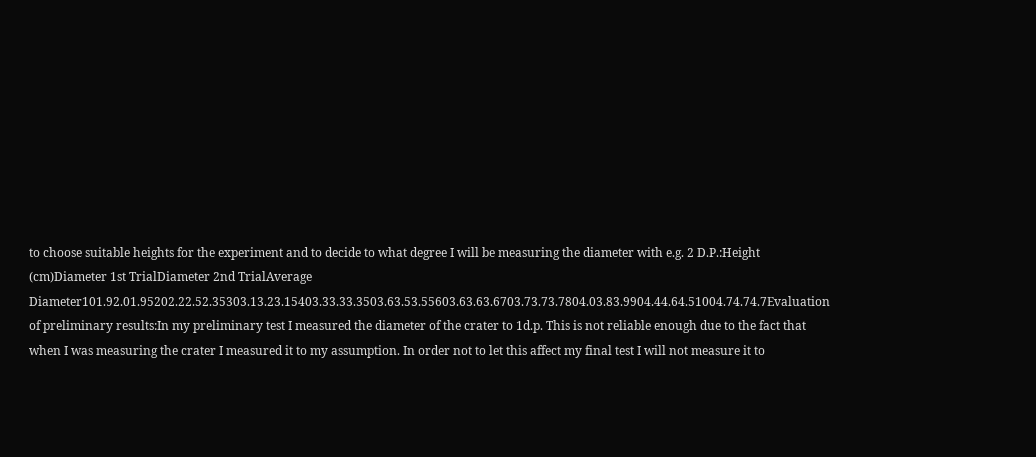to choose suitable heights for the experiment and to decide to what degree I will be measuring the diameter with e.g. 2 D.P.:Height (cm)Diameter 1st TrialDiameter 2nd TrialAverage Diameter101.92.01.95202.22.52.35303.13.23.15403.33.33.3503.63.53.55603.63.63.6703.73.73.7804.03.83.9904.44.64.51004.74.74.7Evaluation of preliminary results:In my preliminary test I measured the diameter of the crater to 1d.p. This is not reliable enough due to the fact that when I was measuring the crater I measured it to my assumption. In order not to let this affect my final test I will not measure it to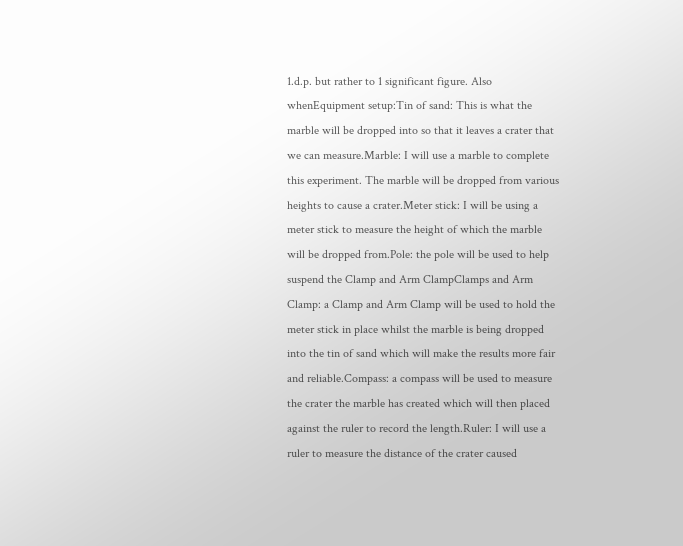1.d.p. but rather to 1 significant figure. Also whenEquipment setup:Tin of sand: This is what the marble will be dropped into so that it leaves a crater that we can measure.Marble: I will use a marble to complete this experiment. The marble will be dropped from various heights to cause a crater.Meter stick: I will be using a meter stick to measure the height of which the marble will be dropped from.Pole: the pole will be used to help suspend the Clamp and Arm ClampClamps and Arm Clamp: a Clamp and Arm Clamp will be used to hold the meter stick in place whilst the marble is being dropped into the tin of sand which will make the results more fair and reliable.Compass: a compass will be used to measure the crater the marble has created which will then placed against the ruler to record the length.Ruler: I will use a ruler to measure the distance of the crater caused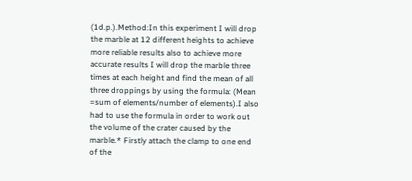(1d.p.).Method:In this experiment I will drop the marble at 12 different heights to achieve more reliable results also to achieve more accurate results I will drop the marble three times at each height and find the mean of all three droppings by using the formula: (Mean =sum of elements/number of elements).I also had to use the formula in order to work out the volume of the crater caused by the marble.* Firstly attach the clamp to one end of the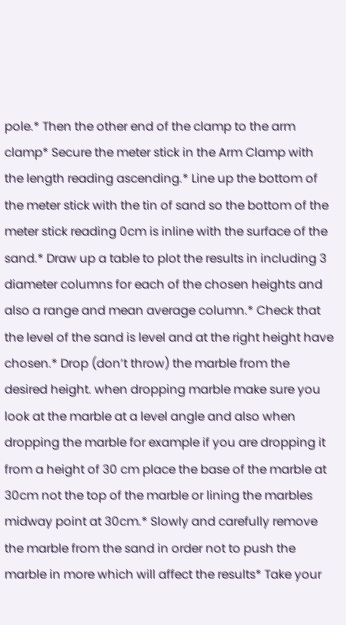pole.* Then the other end of the clamp to the arm clamp* Secure the meter stick in the Arm Clamp with the length reading ascending.* Line up the bottom of the meter stick with the tin of sand so the bottom of the meter stick reading 0cm is inline with the surface of the sand.* Draw up a table to plot the results in including 3 diameter columns for each of the chosen heights and also a range and mean average column.* Check that the level of the sand is level and at the right height have chosen.* Drop (don’t throw) the marble from the desired height. when dropping marble make sure you look at the marble at a level angle and also when dropping the marble for example if you are dropping it from a height of 30 cm place the base of the marble at 30cm not the top of the marble or lining the marbles midway point at 30cm.* Slowly and carefully remove the marble from the sand in order not to push the marble in more which will affect the results* Take your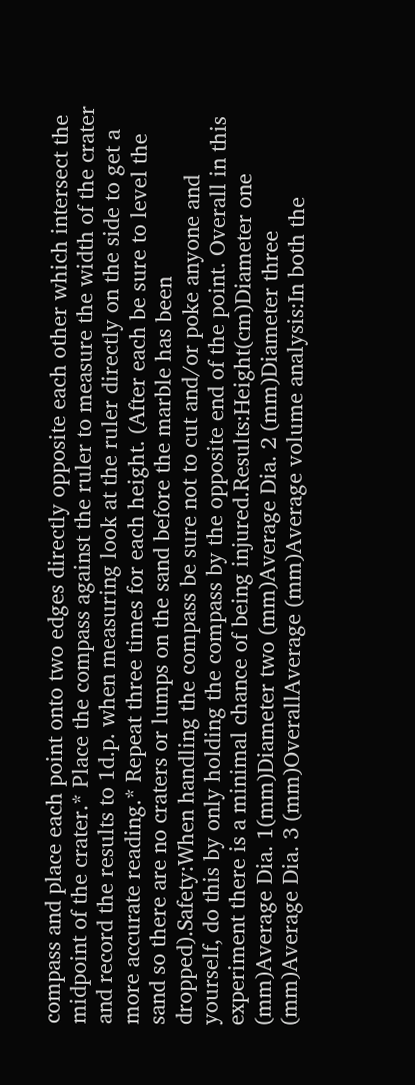compass and place each point onto two edges directly opposite each other which intersect the midpoint of the crater.* Place the compass against the ruler to measure the width of the crater and record the results to 1d.p. when measuring look at the ruler directly on the side to get a more accurate reading.* Repeat three times for each height. (After each be sure to level the sand so there are no craters or lumps on the sand before the marble has been dropped).Safety:When handling the compass be sure not to cut and/or poke anyone and yourself, do this by only holding the compass by the opposite end of the point. Overall in this experiment there is a minimal chance of being injured.Results:Height(cm)Diameter one (mm)Average Dia. 1(mm)Diameter two (mm)Average Dia. 2 (mm)Diameter three (mm)Average Dia. 3 (mm)OverallAverage (mm)Average volume analysis:In both the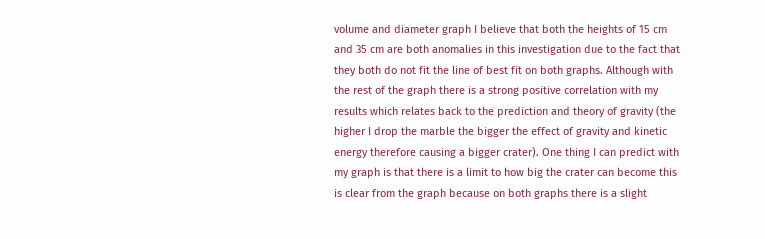volume and diameter graph I believe that both the heights of 15 cm and 35 cm are both anomalies in this investigation due to the fact that they both do not fit the line of best fit on both graphs. Although with the rest of the graph there is a strong positive correlation with my results which relates back to the prediction and theory of gravity (the higher I drop the marble the bigger the effect of gravity and kinetic energy therefore causing a bigger crater). One thing I can predict with my graph is that there is a limit to how big the crater can become this is clear from the graph because on both graphs there is a slight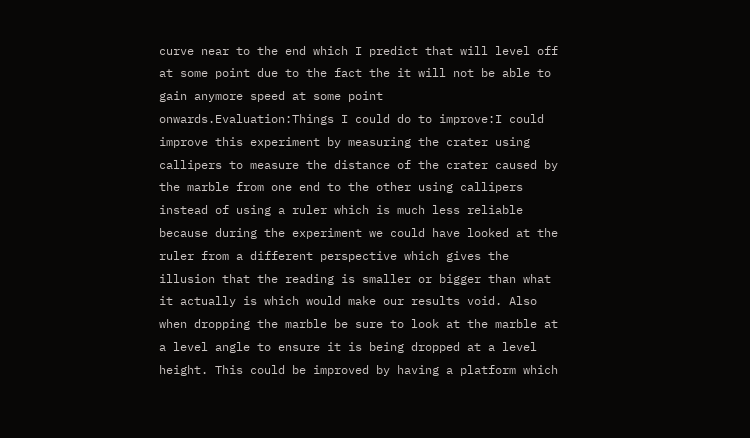curve near to the end which I predict that will level off at some point due to the fact the it will not be able to gain anymore speed at some point onwards.Evaluation:Things I could do to improve:I could improve this experiment by measuring the crater using callipers to measure the distance of the crater caused by the marble from one end to the other using callipers instead of using a ruler which is much less reliable because during the experiment we could have looked at the ruler from a different perspective which gives the illusion that the reading is smaller or bigger than what it actually is which would make our results void. Also when dropping the marble be sure to look at the marble at a level angle to ensure it is being dropped at a level height. This could be improved by having a platform which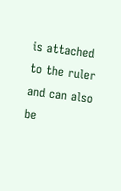is attached to the ruler and can also be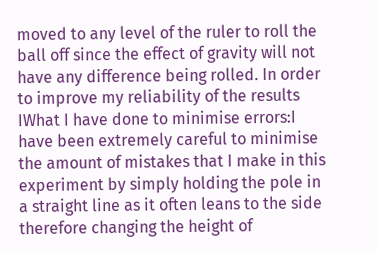moved to any level of the ruler to roll the ball off since the effect of gravity will not have any difference being rolled. In order to improve my reliability of the results IWhat I have done to minimise errors:I have been extremely careful to minimise the amount of mistakes that I make in this experiment by simply holding the pole in a straight line as it often leans to the side therefore changing the height of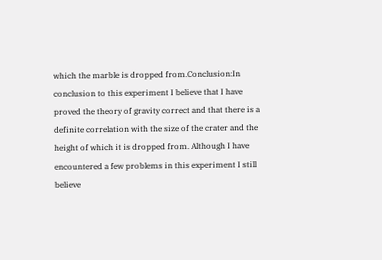which the marble is dropped from.Conclusion:In conclusion to this experiment I believe that I have proved the theory of gravity correct and that there is a definite correlation with the size of the crater and the height of which it is dropped from. Although I have encountered a few problems in this experiment I still believe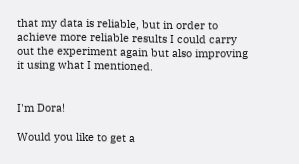that my data is reliable, but in order to achieve more reliable results I could carry out the experiment again but also improving it using what I mentioned.


I'm Dora!

Would you like to get a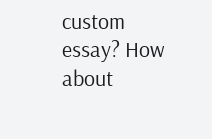custom essay? How about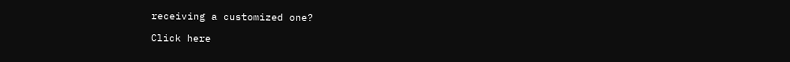receiving a customized one?

Click here